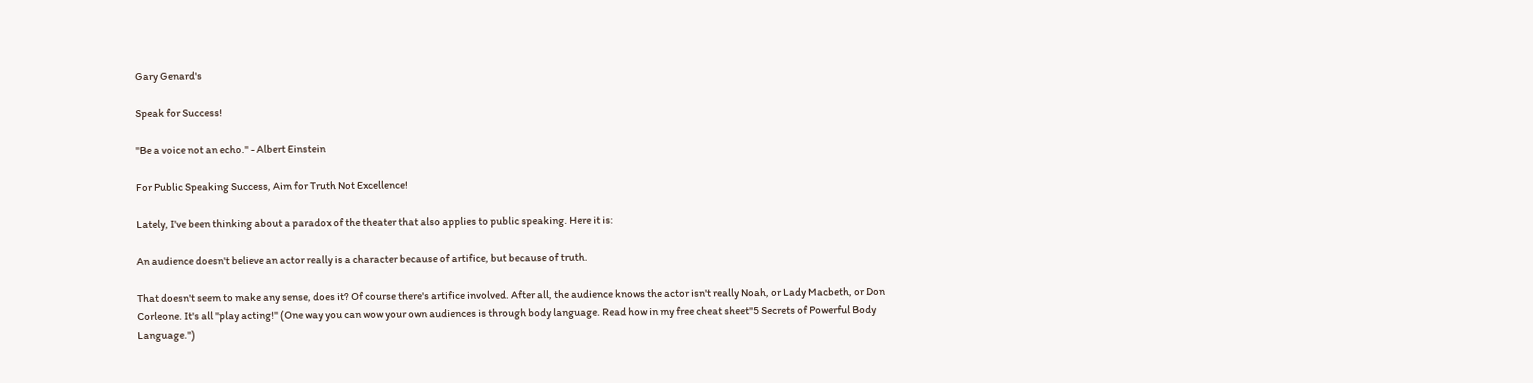Gary Genard's

Speak for Success!

"Be a voice not an echo." - Albert Einstein

For Public Speaking Success, Aim for Truth Not Excellence!

Lately, I've been thinking about a paradox of the theater that also applies to public speaking. Here it is:

An audience doesn't believe an actor really is a character because of artifice, but because of truth.

That doesn't seem to make any sense, does it? Of course there's artifice involved. After all, the audience knows the actor isn't really Noah, or Lady Macbeth, or Don Corleone. It's all "play acting!" (One way you can wow your own audiences is through body language. Read how in my free cheat sheet"5 Secrets of Powerful Body Language.")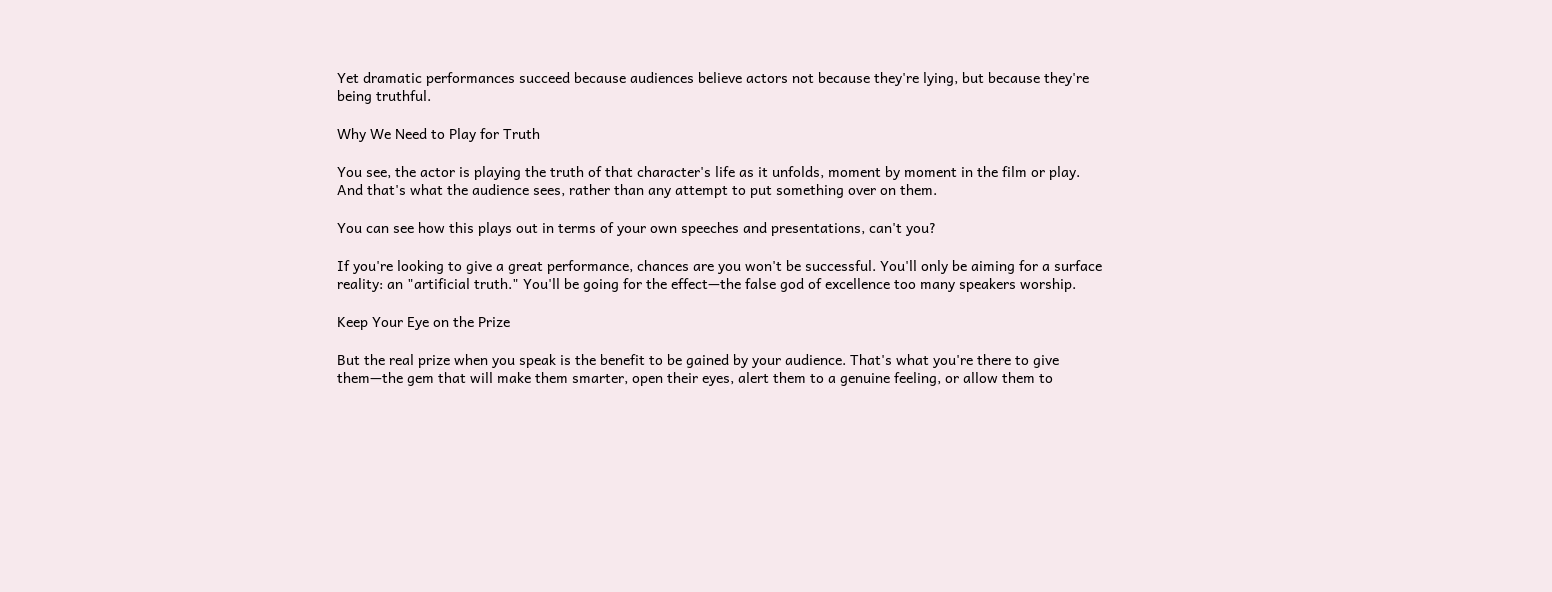Yet dramatic performances succeed because audiences believe actors not because they're lying, but because they're being truthful.

Why We Need to Play for Truth

You see, the actor is playing the truth of that character's life as it unfolds, moment by moment in the film or play. And that's what the audience sees, rather than any attempt to put something over on them.

You can see how this plays out in terms of your own speeches and presentations, can't you?

If you're looking to give a great performance, chances are you won't be successful. You'll only be aiming for a surface reality: an "artificial truth." You'll be going for the effect—the false god of excellence too many speakers worship.

Keep Your Eye on the Prize

But the real prize when you speak is the benefit to be gained by your audience. That's what you're there to give them—the gem that will make them smarter, open their eyes, alert them to a genuine feeling, or allow them to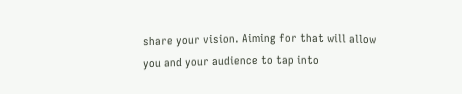share your vision. Aiming for that will allow you and your audience to tap into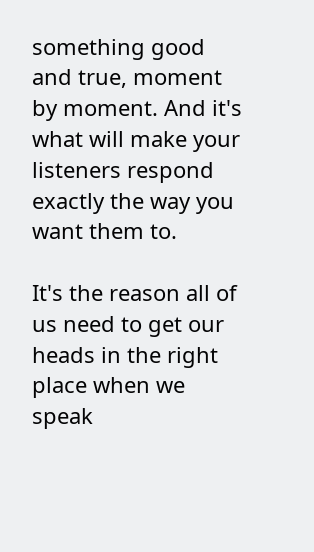something good and true, moment by moment. And it's what will make your listeners respond exactly the way you want them to.

It's the reason all of us need to get our heads in the right place when we speak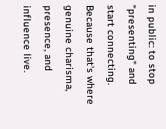in public: to stop "presenting" and start connecting. Because that's where genuine charisma, presence, and influence live.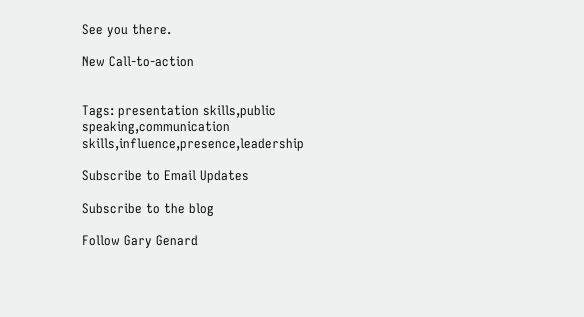See you there.

New Call-to-action


Tags: presentation skills,public speaking,communication skills,influence,presence,leadership

Subscribe to Email Updates

Subscribe to the blog

Follow Gary Genard